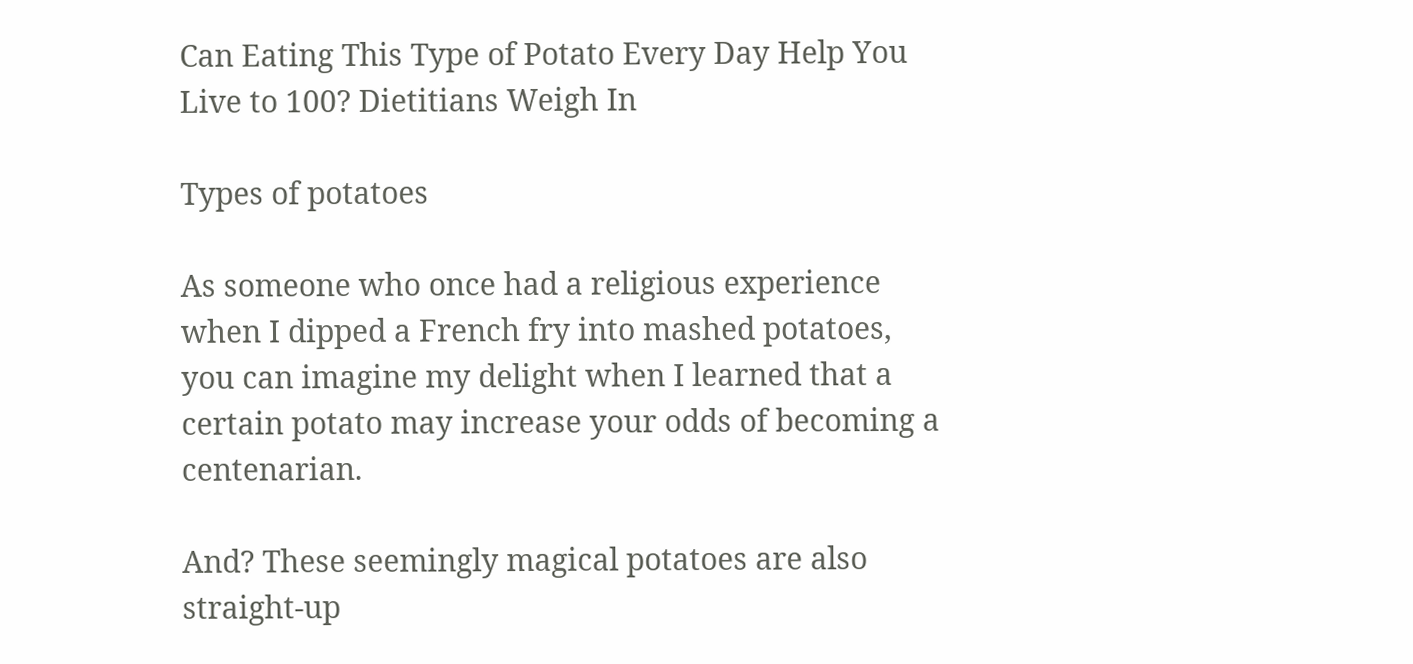Can Eating This Type of Potato Every Day Help You Live to 100? Dietitians Weigh In

Types of potatoes

As someone who once had a religious experience when I dipped a French fry into mashed potatoes, you can imagine my delight when I learned that a certain potato may increase your odds of becoming a centenarian.

And? These seemingly magical potatoes are also straight-up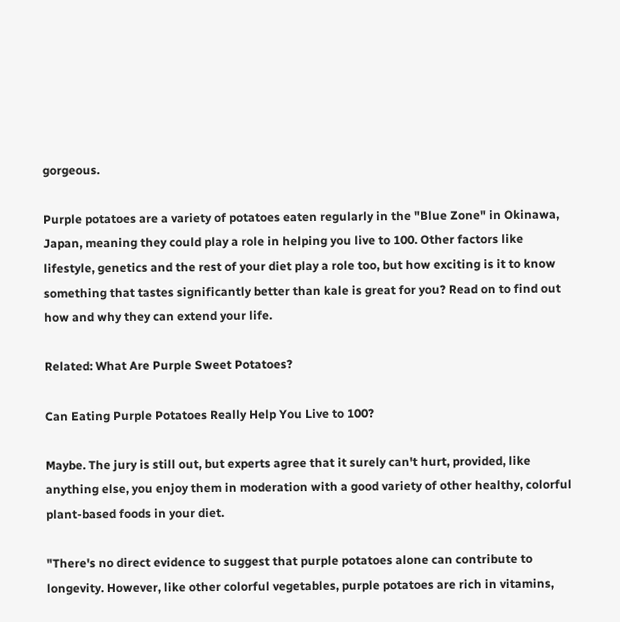gorgeous.

Purple potatoes are a variety of potatoes eaten regularly in the "Blue Zone" in Okinawa, Japan, meaning they could play a role in helping you live to 100. Other factors like lifestyle, genetics and the rest of your diet play a role too, but how exciting is it to know something that tastes significantly better than kale is great for you? Read on to find out how and why they can extend your life.

Related: What Are Purple Sweet Potatoes?

Can Eating Purple Potatoes Really Help You Live to 100?

Maybe. The jury is still out, but experts agree that it surely can't hurt, provided, like anything else, you enjoy them in moderation with a good variety of other healthy, colorful plant-based foods in your diet.

"There's no direct evidence to suggest that purple potatoes alone can contribute to longevity. However, like other colorful vegetables, purple potatoes are rich in vitamins,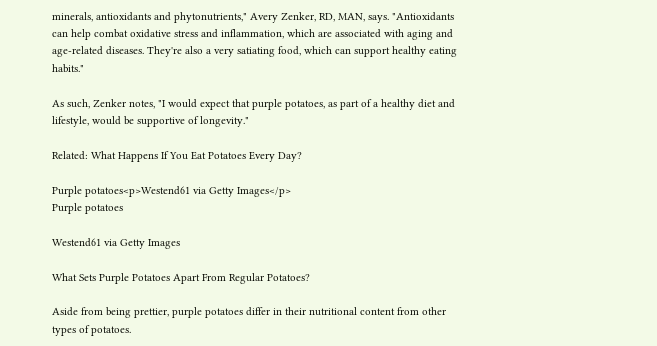minerals, antioxidants and phytonutrients," Avery Zenker, RD, MAN, says. "Antioxidants can help combat oxidative stress and inflammation, which are associated with aging and age-related diseases. They're also a very satiating food, which can support healthy eating habits."

As such, Zenker notes, "I would expect that purple potatoes, as part of a healthy diet and lifestyle, would be supportive of longevity."

Related: What Happens If You Eat Potatoes Every Day?

Purple potatoes<p>Westend61 via Getty Images</p>
Purple potatoes

Westend61 via Getty Images

What Sets Purple Potatoes Apart From Regular Potatoes?

Aside from being prettier, purple potatoes differ in their nutritional content from other types of potatoes.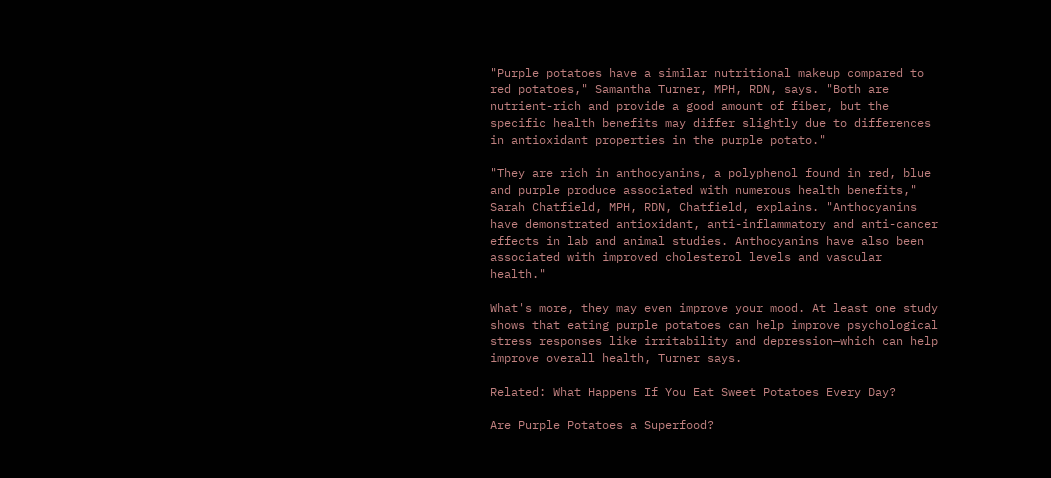"Purple potatoes have a similar nutritional makeup compared to red potatoes," Samantha Turner, MPH, RDN, says. "Both are nutrient-rich and provide a good amount of fiber, but the specific health benefits may differ slightly due to differences in antioxidant properties in the purple potato."

"They are rich in anthocyanins, a polyphenol found in red, blue and purple produce associated with numerous health benefits," Sarah Chatfield, MPH, RDN, Chatfield, explains. "Anthocyanins have demonstrated antioxidant, anti-inflammatory and anti-cancer effects in lab and animal studies. Anthocyanins have also been associated with improved cholesterol levels and vascular health."

What's more, they may even improve your mood. At least one study shows that eating purple potatoes can help improve psychological stress responses like irritability and depression—which can help improve overall health, Turner says.

Related: What Happens If You Eat Sweet Potatoes Every Day?

Are Purple Potatoes a Superfood?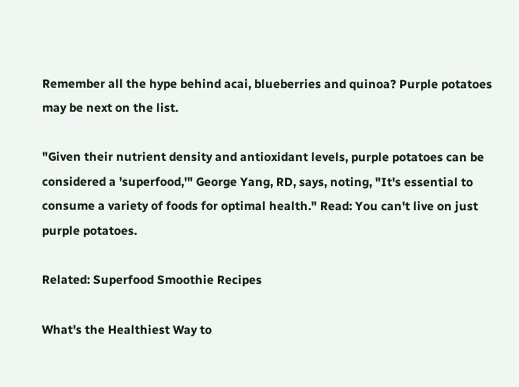Remember all the hype behind acai, blueberries and quinoa? Purple potatoes may be next on the list.

"Given their nutrient density and antioxidant levels, purple potatoes can be considered a 'superfood,'" George Yang, RD, says, noting, "It's essential to consume a variety of foods for optimal health." Read: You can't live on just purple potatoes.

Related: Superfood Smoothie Recipes

What's the Healthiest Way to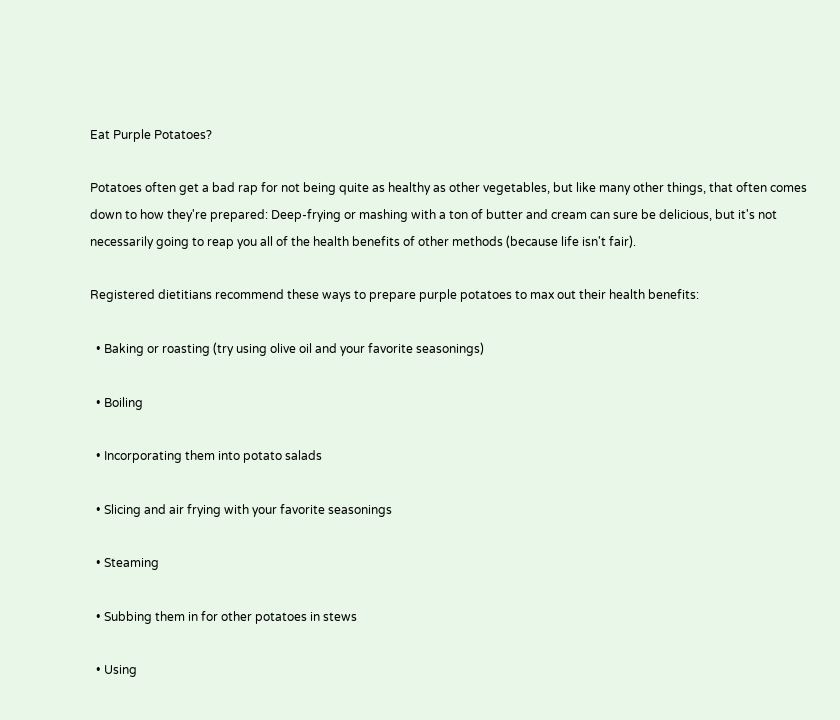Eat Purple Potatoes?

Potatoes often get a bad rap for not being quite as healthy as other vegetables, but like many other things, that often comes down to how they're prepared: Deep-frying or mashing with a ton of butter and cream can sure be delicious, but it's not necessarily going to reap you all of the health benefits of other methods (because life isn't fair).

Registered dietitians recommend these ways to prepare purple potatoes to max out their health benefits:

  • Baking or roasting (try using olive oil and your favorite seasonings)

  • Boiling

  • Incorporating them into potato salads

  • Slicing and air frying with your favorite seasonings

  • Steaming

  • Subbing them in for other potatoes in stews

  • Using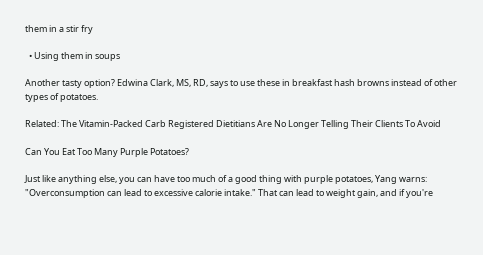them in a stir fry

  • Using them in soups

Another tasty option? Edwina Clark, MS, RD, says to use these in breakfast hash browns instead of other types of potatoes.

Related: The Vitamin-Packed Carb Registered Dietitians Are No Longer Telling Their Clients To Avoid

Can You Eat Too Many Purple Potatoes?

Just like anything else, you can have too much of a good thing with purple potatoes, Yang warns: "Overconsumption can lead to excessive calorie intake." That can lead to weight gain, and if you're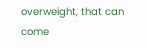overweight, that can come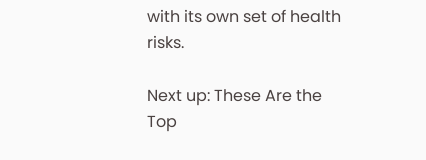with its own set of health risks.

Next up: These Are the Top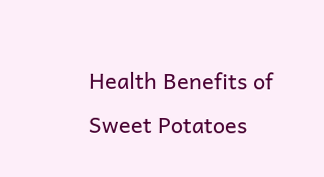Health Benefits of Sweet Potatoes